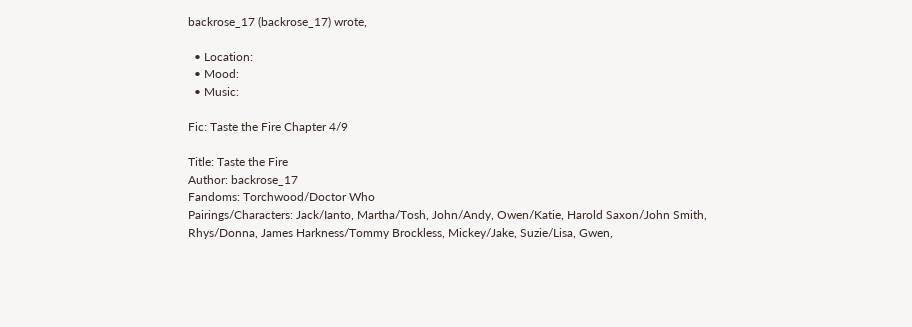backrose_17 (backrose_17) wrote,

  • Location:
  • Mood:
  • Music:

Fic: Taste the Fire Chapter 4/9

Title: Taste the Fire
Author: backrose_17
Fandoms: Torchwood/Doctor Who
Pairings/Characters: Jack/Ianto, Martha/Tosh, John/Andy, Owen/Katie, Harold Saxon/John Smith, Rhys/Donna, James Harkness/Tommy Brockless, Mickey/Jake, Suzie/Lisa, Gwen,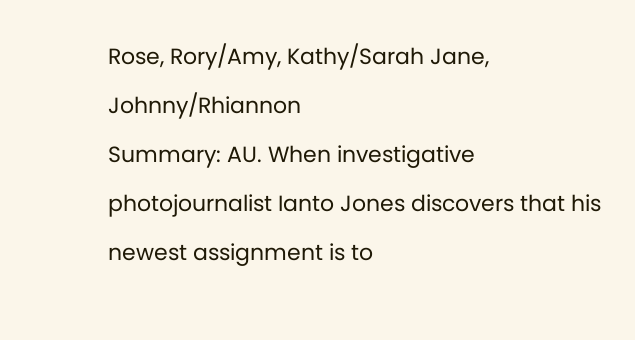Rose, Rory/Amy, Kathy/Sarah Jane, Johnny/Rhiannon
Summary: AU. When investigative photojournalist Ianto Jones discovers that his newest assignment is to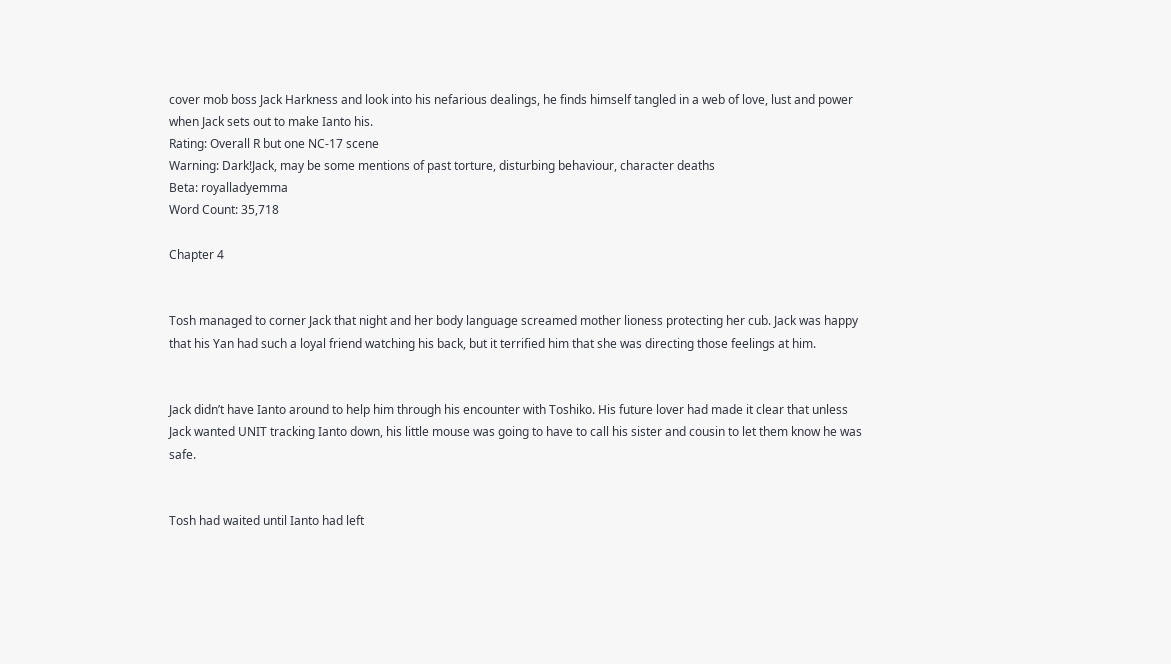cover mob boss Jack Harkness and look into his nefarious dealings, he finds himself tangled in a web of love, lust and power when Jack sets out to make Ianto his.
Rating: Overall R but one NC-17 scene
Warning: Dark!Jack, may be some mentions of past torture, disturbing behaviour, character deaths
Beta: royalladyemma
Word Count: 35,718

Chapter 4


Tosh managed to corner Jack that night and her body language screamed mother lioness protecting her cub. Jack was happy that his Yan had such a loyal friend watching his back, but it terrified him that she was directing those feelings at him.


Jack didn’t have Ianto around to help him through his encounter with Toshiko. His future lover had made it clear that unless Jack wanted UNIT tracking Ianto down, his little mouse was going to have to call his sister and cousin to let them know he was safe.


Tosh had waited until Ianto had left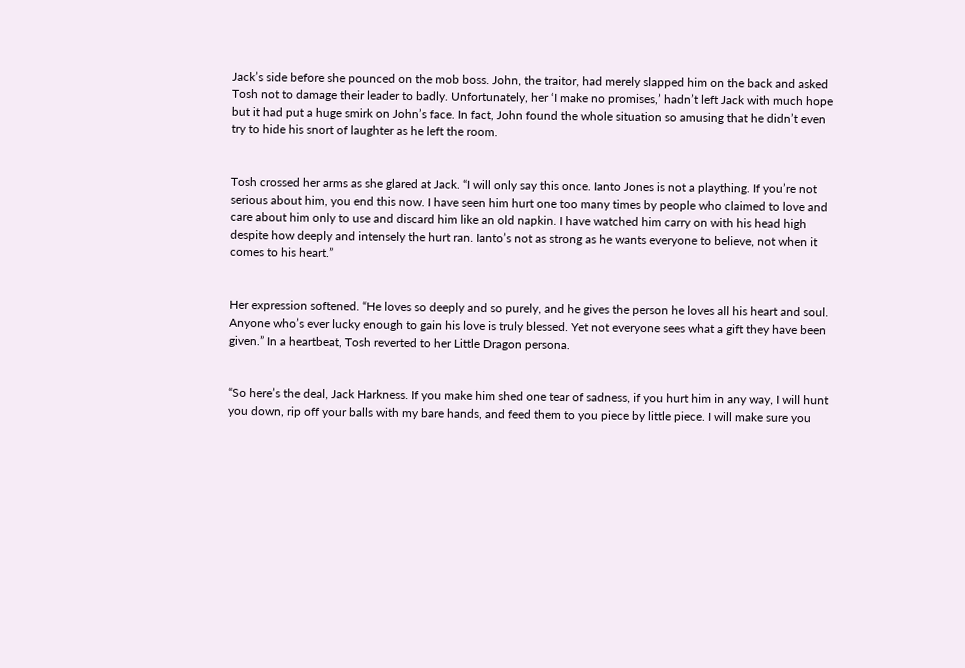Jack’s side before she pounced on the mob boss. John, the traitor, had merely slapped him on the back and asked Tosh not to damage their leader to badly. Unfortunately, her ‘I make no promises,’ hadn’t left Jack with much hope but it had put a huge smirk on John’s face. In fact, John found the whole situation so amusing that he didn’t even try to hide his snort of laughter as he left the room.


Tosh crossed her arms as she glared at Jack. “I will only say this once. Ianto Jones is not a plaything. If you’re not serious about him, you end this now. I have seen him hurt one too many times by people who claimed to love and care about him only to use and discard him like an old napkin. I have watched him carry on with his head high despite how deeply and intensely the hurt ran. Ianto’s not as strong as he wants everyone to believe, not when it comes to his heart.”


Her expression softened. “He loves so deeply and so purely, and he gives the person he loves all his heart and soul. Anyone who’s ever lucky enough to gain his love is truly blessed. Yet not everyone sees what a gift they have been given.” In a heartbeat, Tosh reverted to her Little Dragon persona.


“So here’s the deal, Jack Harkness. If you make him shed one tear of sadness, if you hurt him in any way, I will hunt you down, rip off your balls with my bare hands, and feed them to you piece by little piece. I will make sure you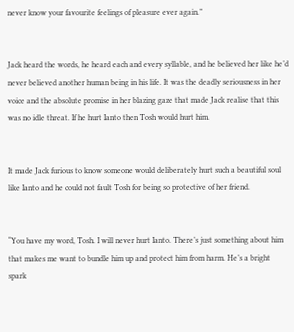never know your favourite feelings of pleasure ever again.”


Jack heard the words, he heard each and every syllable, and he believed her like he’d never believed another human being in his life. It was the deadly seriousness in her voice and the absolute promise in her blazing gaze that made Jack realise that this was no idle threat. If he hurt Ianto then Tosh would hurt him.


It made Jack furious to know someone would deliberately hurt such a beautiful soul like Ianto and he could not fault Tosh for being so protective of her friend.


“You have my word, Tosh. I will never hurt Ianto. There’s just something about him that makes me want to bundle him up and protect him from harm. He’s a bright spark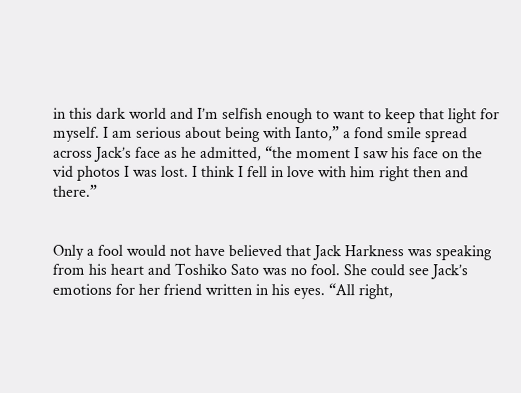in this dark world and I’m selfish enough to want to keep that light for myself. I am serious about being with Ianto,” a fond smile spread across Jack’s face as he admitted, “the moment I saw his face on the vid photos I was lost. I think I fell in love with him right then and there.”


Only a fool would not have believed that Jack Harkness was speaking from his heart and Toshiko Sato was no fool. She could see Jack’s emotions for her friend written in his eyes. “All right,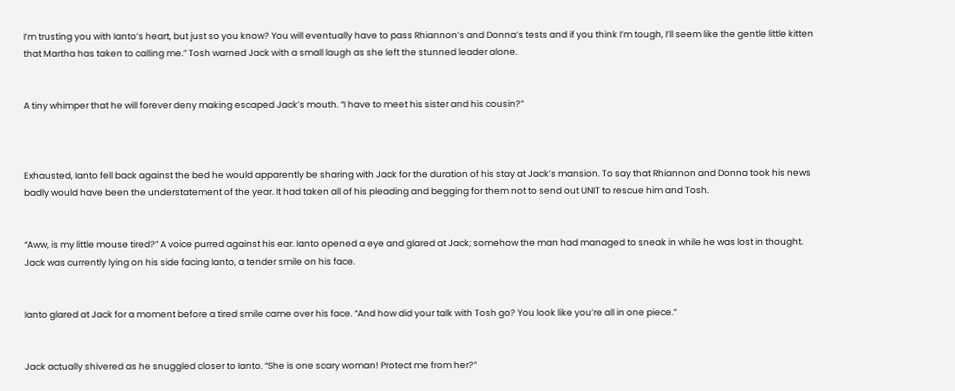I’m trusting you with Ianto’s heart, but just so you know? You will eventually have to pass Rhiannon’s and Donna’s tests and if you think I’m tough, I’ll seem like the gentle little kitten that Martha has taken to calling me.” Tosh warned Jack with a small laugh as she left the stunned leader alone.


A tiny whimper that he will forever deny making escaped Jack’s mouth. “I have to meet his sister and his cousin?”



Exhausted, Ianto fell back against the bed he would apparently be sharing with Jack for the duration of his stay at Jack’s mansion. To say that Rhiannon and Donna took his news badly would have been the understatement of the year. It had taken all of his pleading and begging for them not to send out UNIT to rescue him and Tosh.


“Aww, is my little mouse tired?” A voice purred against his ear. Ianto opened a eye and glared at Jack; somehow the man had managed to sneak in while he was lost in thought. Jack was currently lying on his side facing Ianto, a tender smile on his face.


Ianto glared at Jack for a moment before a tired smile came over his face. “And how did your talk with Tosh go? You look like you’re all in one piece.”


Jack actually shivered as he snuggled closer to Ianto. “She is one scary woman! Protect me from her?”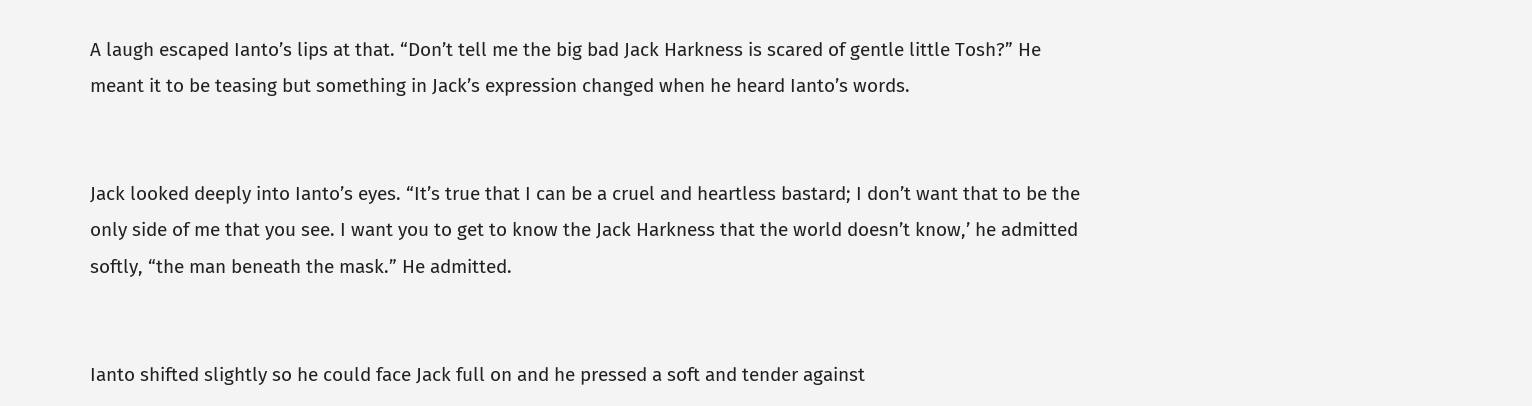A laugh escaped Ianto’s lips at that. “Don’t tell me the big bad Jack Harkness is scared of gentle little Tosh?” He meant it to be teasing but something in Jack’s expression changed when he heard Ianto’s words.


Jack looked deeply into Ianto’s eyes. “It’s true that I can be a cruel and heartless bastard; I don’t want that to be the only side of me that you see. I want you to get to know the Jack Harkness that the world doesn’t know,’ he admitted softly, “the man beneath the mask.” He admitted.


Ianto shifted slightly so he could face Jack full on and he pressed a soft and tender against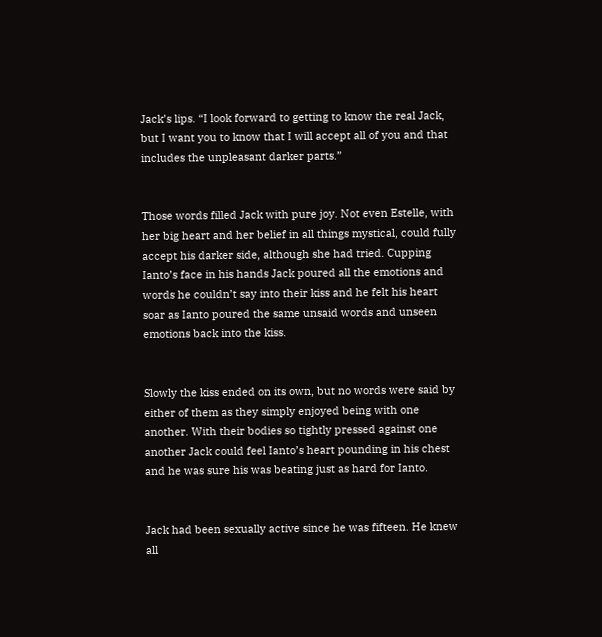Jack’s lips. “I look forward to getting to know the real Jack, but I want you to know that I will accept all of you and that includes the unpleasant darker parts.”


Those words filled Jack with pure joy. Not even Estelle, with her big heart and her belief in all things mystical, could fully accept his darker side, although she had tried. Cupping Ianto’s face in his hands Jack poured all the emotions and words he couldn’t say into their kiss and he felt his heart soar as Ianto poured the same unsaid words and unseen emotions back into the kiss.


Slowly the kiss ended on its own, but no words were said by either of them as they simply enjoyed being with one another. With their bodies so tightly pressed against one another Jack could feel Ianto’s heart pounding in his chest and he was sure his was beating just as hard for Ianto.


Jack had been sexually active since he was fifteen. He knew all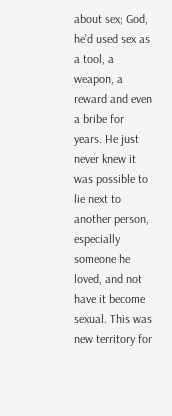about sex; God, he’d used sex as a tool, a weapon, a reward and even a bribe for years. He just never knew it was possible to lie next to another person, especially someone he loved, and not have it become sexual. This was new territory for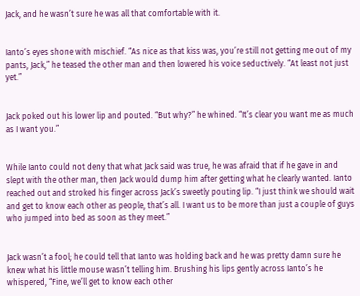Jack, and he wasn’t sure he was all that comfortable with it.


Ianto’s eyes shone with mischief. “As nice as that kiss was, you’re still not getting me out of my pants, Jack,” he teased the other man and then lowered his voice seductively. “At least not just yet.”


Jack poked out his lower lip and pouted. “But why?” he whined. “It’s clear you want me as much as I want you.”


While Ianto could not deny that what Jack said was true, he was afraid that if he gave in and slept with the other man, then Jack would dump him after getting what he clearly wanted. Ianto reached out and stroked his finger across Jack’s sweetly pouting lip. “I just think we should wait and get to know each other as people, that’s all. I want us to be more than just a couple of guys who jumped into bed as soon as they meet.”


Jack wasn’t a fool; he could tell that Ianto was holding back and he was pretty damn sure he knew what his little mouse wasn’t telling him. Brushing his lips gently across Ianto’s he whispered, “Fine, we’ll get to know each other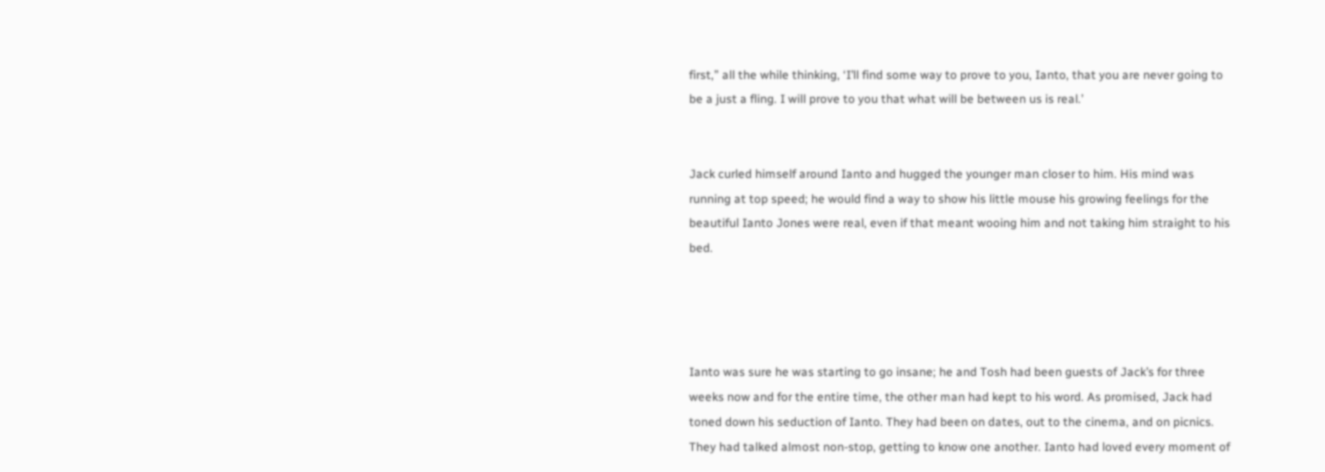first,” all the while thinking, ‘I’ll find some way to prove to you, Ianto, that you are never going to be a just a fling. I will prove to you that what will be between us is real.’


Jack curled himself around Ianto and hugged the younger man closer to him. His mind was running at top speed; he would find a way to show his little mouse his growing feelings for the beautiful Ianto Jones were real, even if that meant wooing him and not taking him straight to his bed.




Ianto was sure he was starting to go insane; he and Tosh had been guests of Jack’s for three weeks now and for the entire time, the other man had kept to his word. As promised, Jack had toned down his seduction of Ianto. They had been on dates, out to the cinema, and on picnics. They had talked almost non-stop, getting to know one another. Ianto had loved every moment of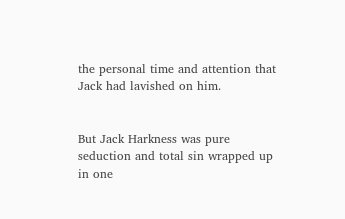the personal time and attention that Jack had lavished on him.


But Jack Harkness was pure seduction and total sin wrapped up in one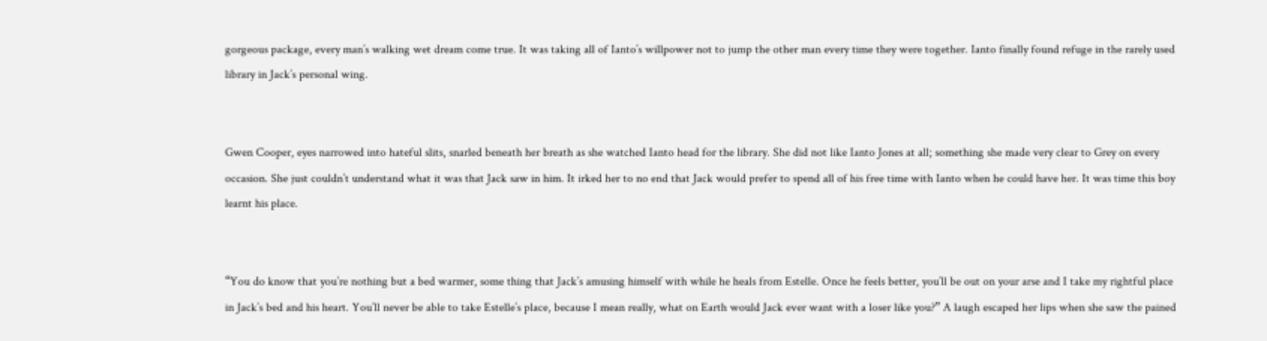gorgeous package, every man’s walking wet dream come true. It was taking all of Ianto’s willpower not to jump the other man every time they were together. Ianto finally found refuge in the rarely used library in Jack’s personal wing.


Gwen Cooper, eyes narrowed into hateful slits, snarled beneath her breath as she watched Ianto head for the library. She did not like Ianto Jones at all; something she made very clear to Grey on every occasion. She just couldn’t understand what it was that Jack saw in him. It irked her to no end that Jack would prefer to spend all of his free time with Ianto when he could have her. It was time this boy learnt his place.


“You do know that you’re nothing but a bed warmer, some thing that Jack’s amusing himself with while he heals from Estelle. Once he feels better, you’ll be out on your arse and I take my rightful place in Jack’s bed and his heart. You’ll never be able to take Estelle’s place, because I mean really, what on Earth would Jack ever want with a loser like you?” A laugh escaped her lips when she saw the pained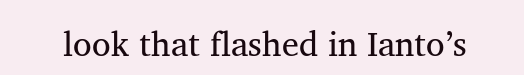look that flashed in Ianto’s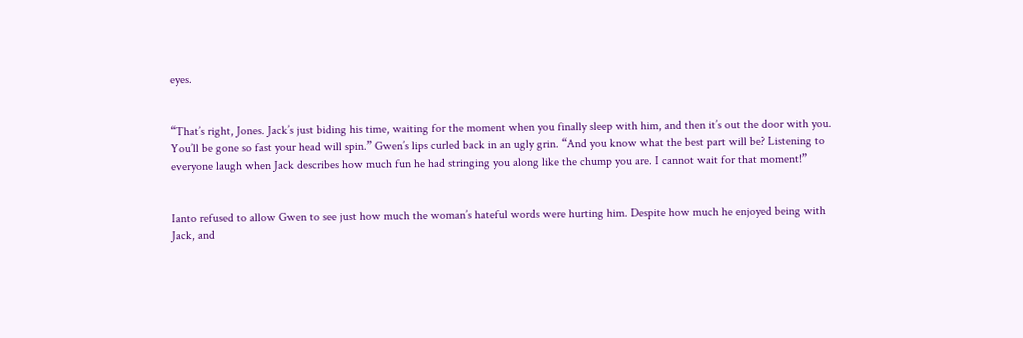eyes.


“That’s right, Jones. Jack’s just biding his time, waiting for the moment when you finally sleep with him, and then it’s out the door with you. You’ll be gone so fast your head will spin.” Gwen’s lips curled back in an ugly grin. “And you know what the best part will be? Listening to everyone laugh when Jack describes how much fun he had stringing you along like the chump you are. I cannot wait for that moment!”


Ianto refused to allow Gwen to see just how much the woman’s hateful words were hurting him. Despite how much he enjoyed being with Jack, and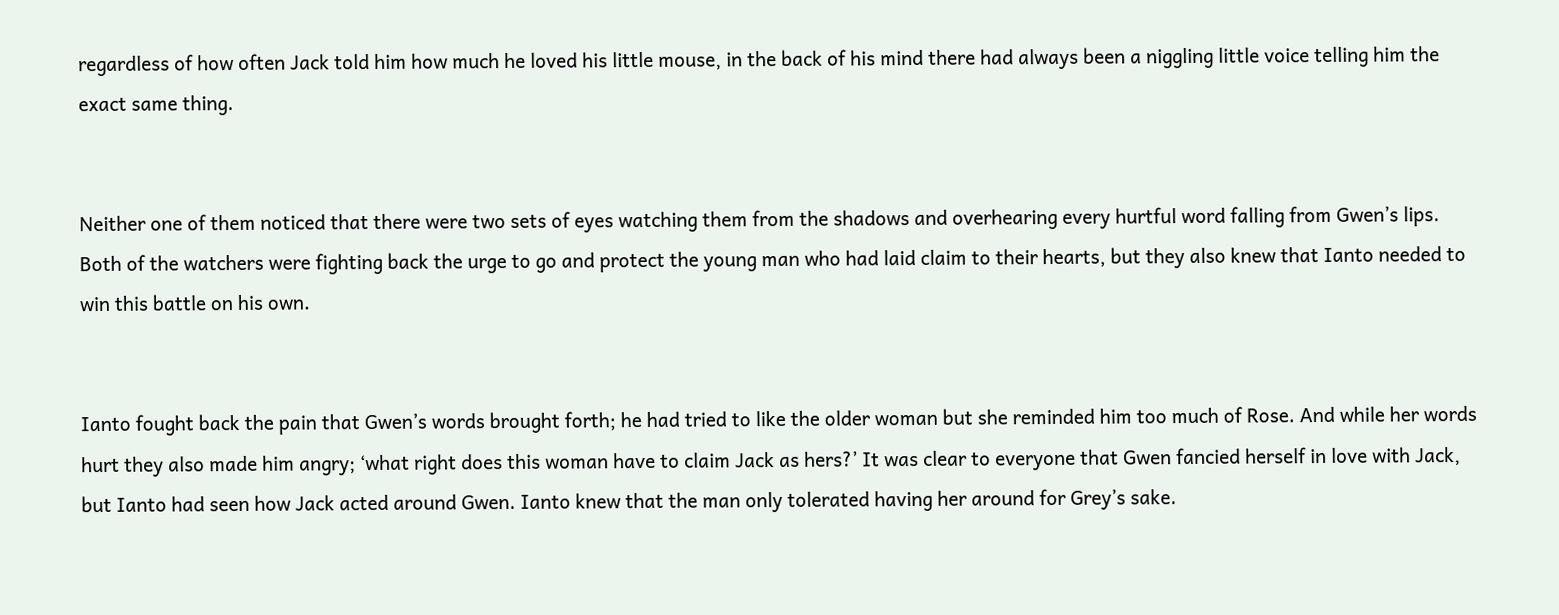regardless of how often Jack told him how much he loved his little mouse, in the back of his mind there had always been a niggling little voice telling him the exact same thing.


Neither one of them noticed that there were two sets of eyes watching them from the shadows and overhearing every hurtful word falling from Gwen’s lips. Both of the watchers were fighting back the urge to go and protect the young man who had laid claim to their hearts, but they also knew that Ianto needed to win this battle on his own.


Ianto fought back the pain that Gwen’s words brought forth; he had tried to like the older woman but she reminded him too much of Rose. And while her words hurt they also made him angry; ‘what right does this woman have to claim Jack as hers?’ It was clear to everyone that Gwen fancied herself in love with Jack, but Ianto had seen how Jack acted around Gwen. Ianto knew that the man only tolerated having her around for Grey’s sake.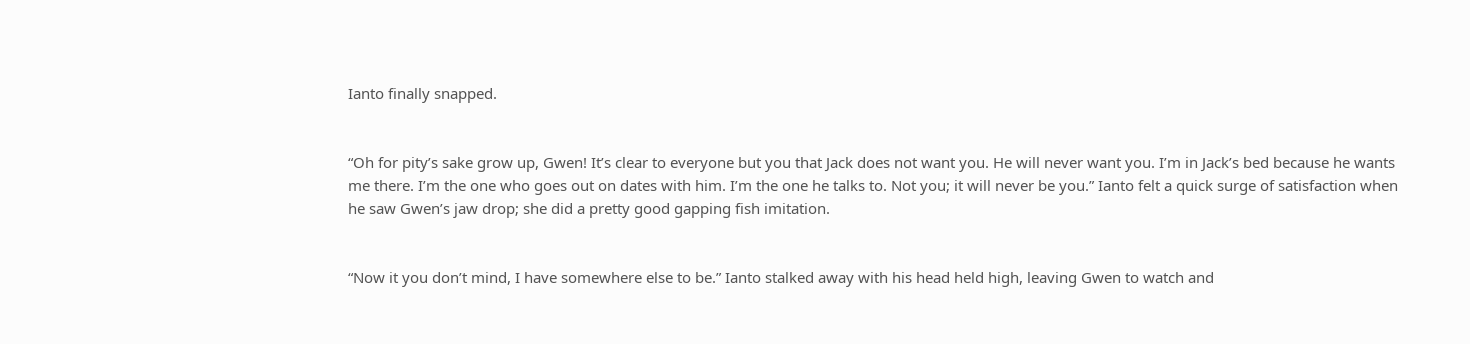Ianto finally snapped.


“Oh for pity’s sake grow up, Gwen! It’s clear to everyone but you that Jack does not want you. He will never want you. I’m in Jack’s bed because he wants me there. I’m the one who goes out on dates with him. I’m the one he talks to. Not you; it will never be you.” Ianto felt a quick surge of satisfaction when he saw Gwen’s jaw drop; she did a pretty good gapping fish imitation.


“Now it you don’t mind, I have somewhere else to be.” Ianto stalked away with his head held high, leaving Gwen to watch and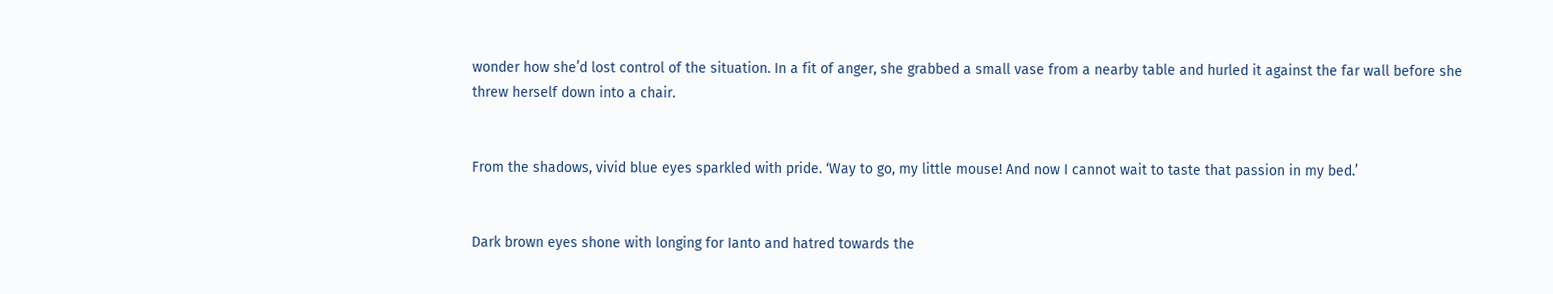wonder how she’d lost control of the situation. In a fit of anger, she grabbed a small vase from a nearby table and hurled it against the far wall before she threw herself down into a chair.


From the shadows, vivid blue eyes sparkled with pride. ‘Way to go, my little mouse! And now I cannot wait to taste that passion in my bed.’


Dark brown eyes shone with longing for Ianto and hatred towards the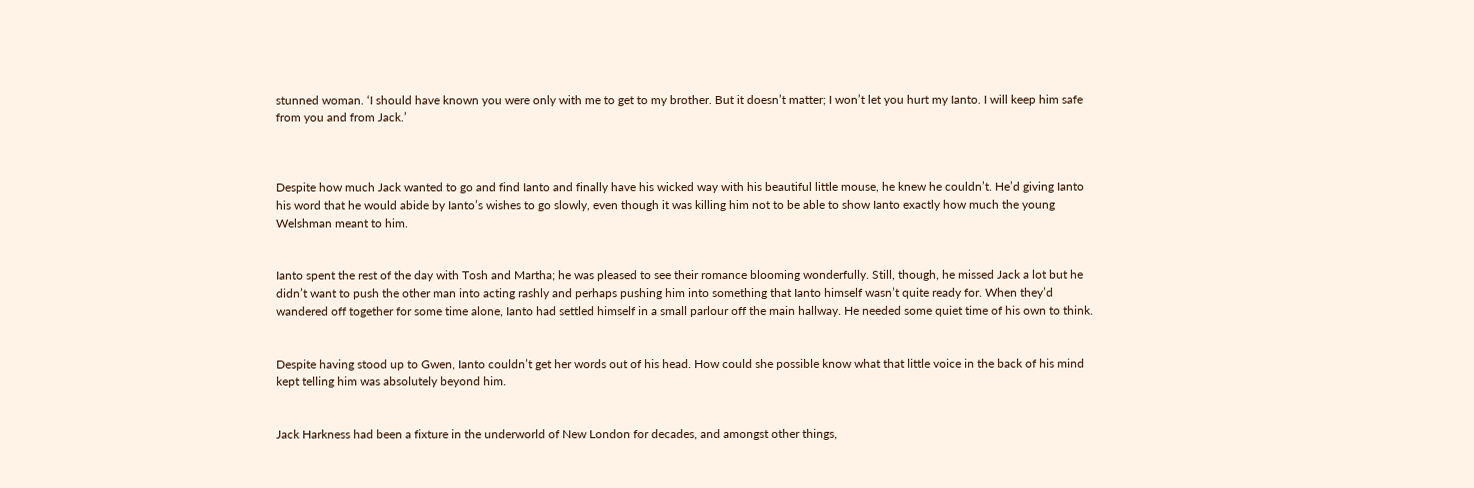stunned woman. ‘I should have known you were only with me to get to my brother. But it doesn’t matter; I won’t let you hurt my Ianto. I will keep him safe from you and from Jack.’



Despite how much Jack wanted to go and find Ianto and finally have his wicked way with his beautiful little mouse, he knew he couldn’t. He’d giving Ianto his word that he would abide by Ianto’s wishes to go slowly, even though it was killing him not to be able to show Ianto exactly how much the young Welshman meant to him.


Ianto spent the rest of the day with Tosh and Martha; he was pleased to see their romance blooming wonderfully. Still, though, he missed Jack a lot but he didn’t want to push the other man into acting rashly and perhaps pushing him into something that Ianto himself wasn’t quite ready for. When they’d wandered off together for some time alone, Ianto had settled himself in a small parlour off the main hallway. He needed some quiet time of his own to think.


Despite having stood up to Gwen, Ianto couldn’t get her words out of his head. How could she possible know what that little voice in the back of his mind kept telling him was absolutely beyond him.


Jack Harkness had been a fixture in the underworld of New London for decades, and amongst other things,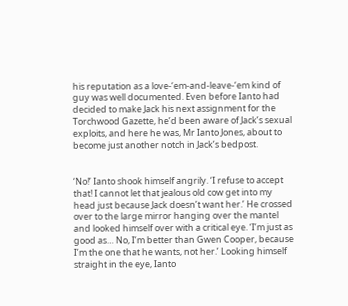his reputation as a love-‘em-and-leave-‘em kind of guy was well documented. Even before Ianto had decided to make Jack his next assignment for the Torchwood Gazette, he’d been aware of Jack’s sexual exploits, and here he was, Mr Ianto Jones, about to become just another notch in Jack’s bedpost.


‘No!’ Ianto shook himself angrily. ‘I refuse to accept that! I cannot let that jealous old cow get into my head just because Jack doesn’t want her.’ He crossed over to the large mirror hanging over the mantel and looked himself over with a critical eye. ‘I’m just as good as… No, I’m better than Gwen Cooper, because I’m the one that he wants, not her.’ Looking himself straight in the eye, Ianto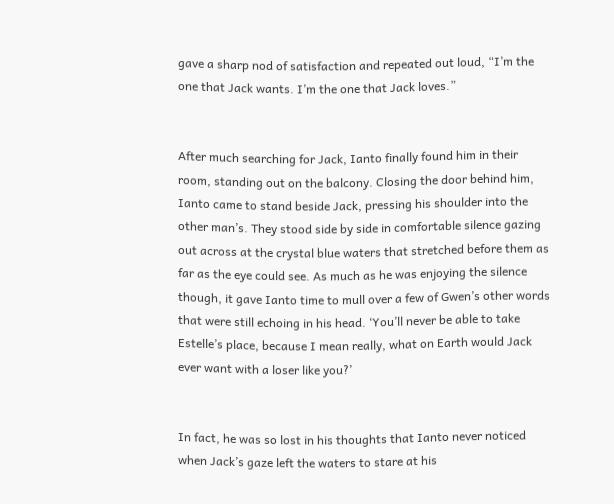gave a sharp nod of satisfaction and repeated out loud, “I’m the one that Jack wants. I’m the one that Jack loves.”


After much searching for Jack, Ianto finally found him in their room, standing out on the balcony. Closing the door behind him, Ianto came to stand beside Jack, pressing his shoulder into the other man’s. They stood side by side in comfortable silence gazing out across at the crystal blue waters that stretched before them as far as the eye could see. As much as he was enjoying the silence though, it gave Ianto time to mull over a few of Gwen’s other words that were still echoing in his head. ‘You’ll never be able to take Estelle’s place, because I mean really, what on Earth would Jack ever want with a loser like you?’


In fact, he was so lost in his thoughts that Ianto never noticed when Jack’s gaze left the waters to stare at his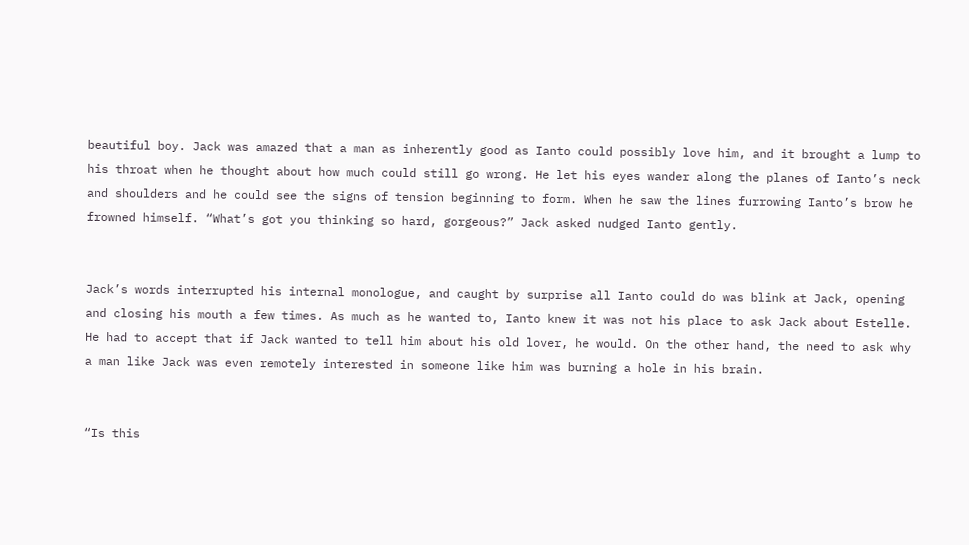beautiful boy. Jack was amazed that a man as inherently good as Ianto could possibly love him, and it brought a lump to his throat when he thought about how much could still go wrong. He let his eyes wander along the planes of Ianto’s neck and shoulders and he could see the signs of tension beginning to form. When he saw the lines furrowing Ianto’s brow he frowned himself. “What’s got you thinking so hard, gorgeous?” Jack asked nudged Ianto gently.


Jack’s words interrupted his internal monologue, and caught by surprise all Ianto could do was blink at Jack, opening and closing his mouth a few times. As much as he wanted to, Ianto knew it was not his place to ask Jack about Estelle. He had to accept that if Jack wanted to tell him about his old lover, he would. On the other hand, the need to ask why a man like Jack was even remotely interested in someone like him was burning a hole in his brain.


“Is this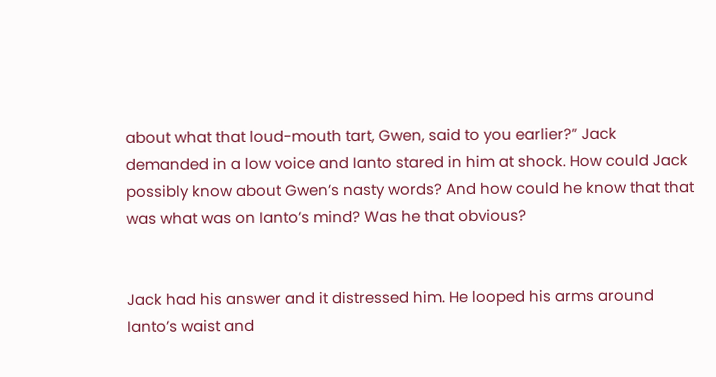about what that loud-mouth tart, Gwen, said to you earlier?” Jack demanded in a low voice and Ianto stared in him at shock. How could Jack possibly know about Gwen’s nasty words? And how could he know that that was what was on Ianto’s mind? Was he that obvious?


Jack had his answer and it distressed him. He looped his arms around Ianto’s waist and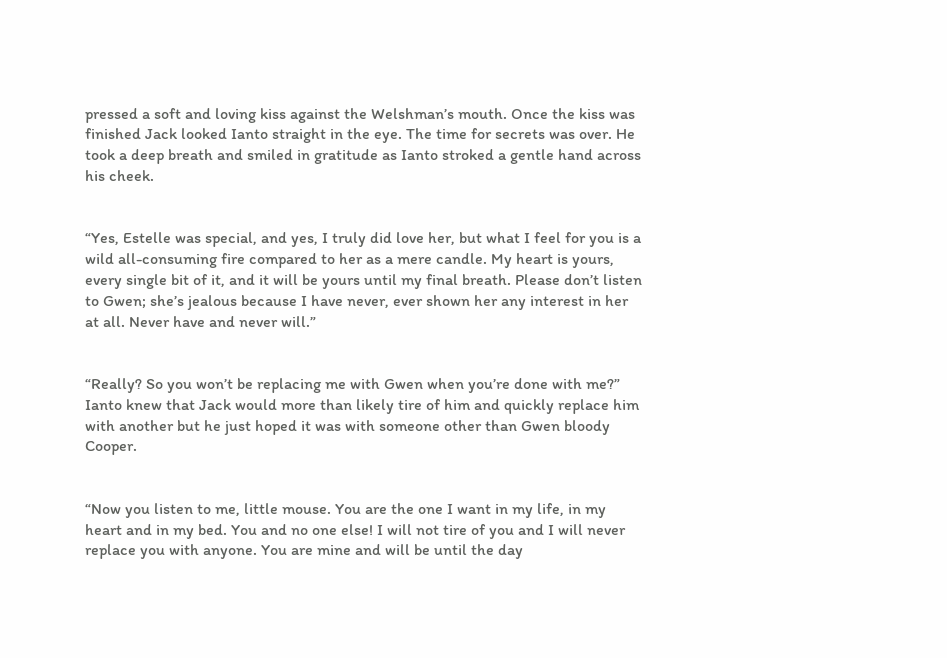pressed a soft and loving kiss against the Welshman’s mouth. Once the kiss was finished Jack looked Ianto straight in the eye. The time for secrets was over. He took a deep breath and smiled in gratitude as Ianto stroked a gentle hand across his cheek.


“Yes, Estelle was special, and yes, I truly did love her, but what I feel for you is a wild all-consuming fire compared to her as a mere candle. My heart is yours, every single bit of it, and it will be yours until my final breath. Please don’t listen to Gwen; she’s jealous because I have never, ever shown her any interest in her at all. Never have and never will.”


“Really? So you won’t be replacing me with Gwen when you’re done with me?” Ianto knew that Jack would more than likely tire of him and quickly replace him with another but he just hoped it was with someone other than Gwen bloody Cooper.


“Now you listen to me, little mouse. You are the one I want in my life, in my heart and in my bed. You and no one else! I will not tire of you and I will never replace you with anyone. You are mine and will be until the day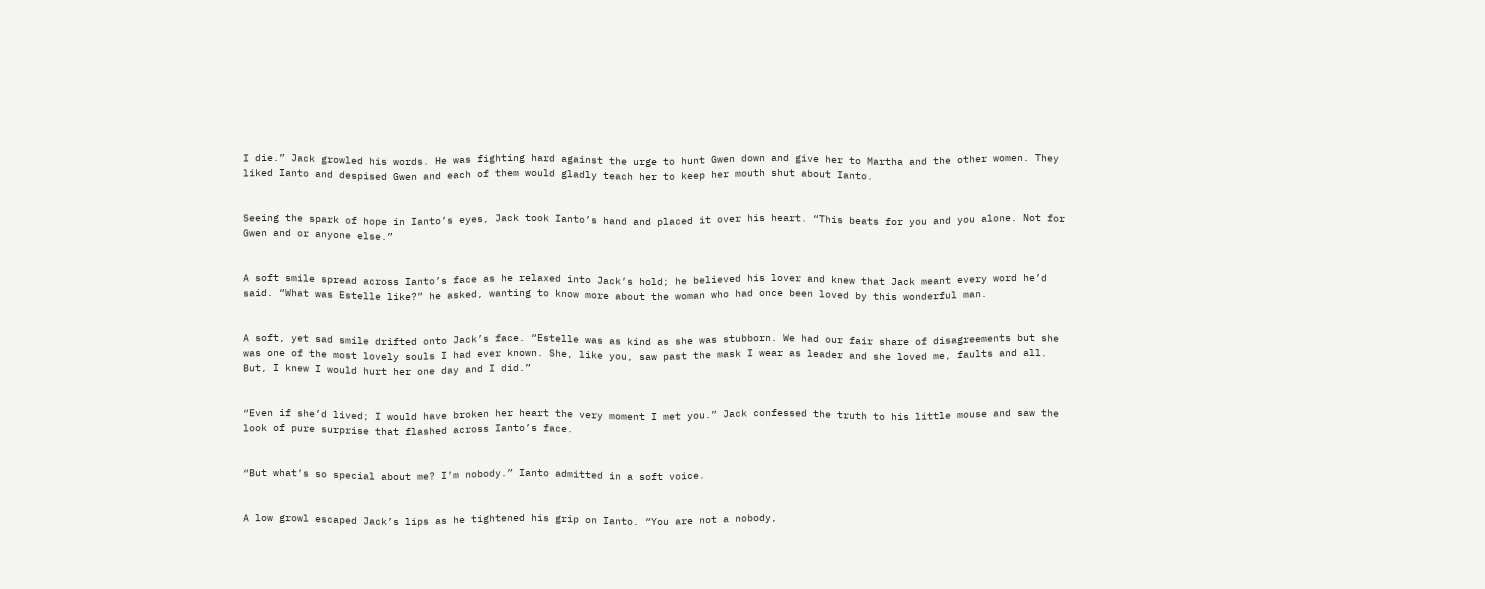I die.” Jack growled his words. He was fighting hard against the urge to hunt Gwen down and give her to Martha and the other women. They liked Ianto and despised Gwen and each of them would gladly teach her to keep her mouth shut about Ianto.


Seeing the spark of hope in Ianto’s eyes, Jack took Ianto’s hand and placed it over his heart. “This beats for you and you alone. Not for Gwen and or anyone else.”


A soft smile spread across Ianto’s face as he relaxed into Jack’s hold; he believed his lover and knew that Jack meant every word he’d said. “What was Estelle like?” he asked, wanting to know more about the woman who had once been loved by this wonderful man.


A soft, yet sad smile drifted onto Jack’s face. “Estelle was as kind as she was stubborn. We had our fair share of disagreements but she was one of the most lovely souls I had ever known. She, like you, saw past the mask I wear as leader and she loved me, faults and all. But, I knew I would hurt her one day and I did.”


“Even if she’d lived; I would have broken her heart the very moment I met you.” Jack confessed the truth to his little mouse and saw the look of pure surprise that flashed across Ianto’s face.


“But what’s so special about me? I’m nobody.” Ianto admitted in a soft voice.


A low growl escaped Jack’s lips as he tightened his grip on Ianto. “You are not a nobody,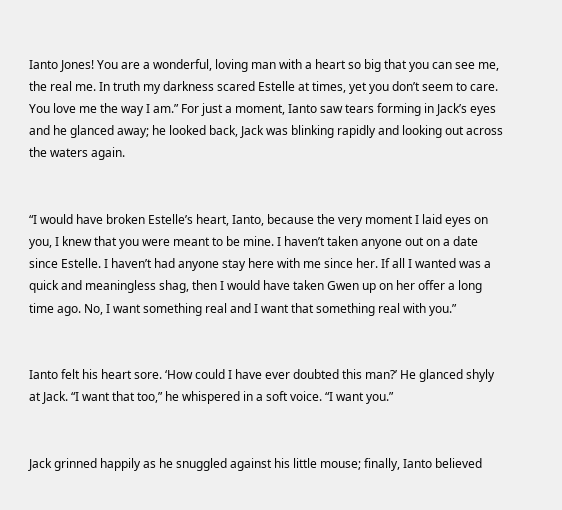Ianto Jones! You are a wonderful, loving man with a heart so big that you can see me, the real me. In truth my darkness scared Estelle at times, yet you don’t seem to care. You love me the way I am.” For just a moment, Ianto saw tears forming in Jack’s eyes and he glanced away; he looked back, Jack was blinking rapidly and looking out across the waters again.


“I would have broken Estelle’s heart, Ianto, because the very moment I laid eyes on you, I knew that you were meant to be mine. I haven’t taken anyone out on a date since Estelle. I haven’t had anyone stay here with me since her. If all I wanted was a quick and meaningless shag, then I would have taken Gwen up on her offer a long time ago. No, I want something real and I want that something real with you.”


Ianto felt his heart sore. ‘How could I have ever doubted this man?’ He glanced shyly at Jack. “I want that too,” he whispered in a soft voice. “I want you.”


Jack grinned happily as he snuggled against his little mouse; finally, Ianto believed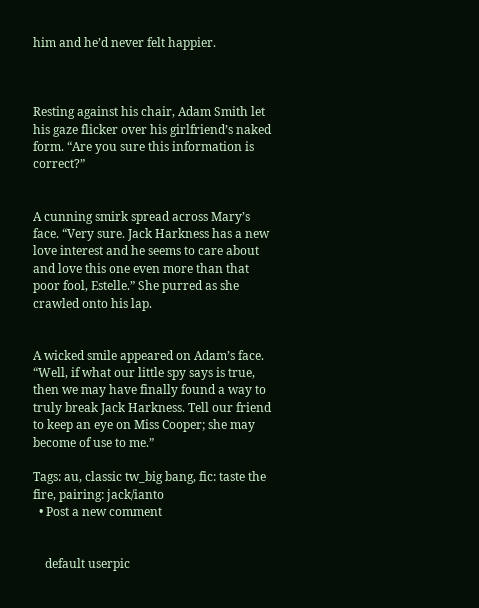him and he’d never felt happier.



Resting against his chair, Adam Smith let his gaze flicker over his girlfriend’s naked form. “Are you sure this information is correct?”


A cunning smirk spread across Mary’s face. “Very sure. Jack Harkness has a new love interest and he seems to care about and love this one even more than that poor fool, Estelle.” She purred as she crawled onto his lap.


A wicked smile appeared on Adam’s face. “Well, if what our little spy says is true, then we may have finally found a way to truly break Jack Harkness. Tell our friend to keep an eye on Miss Cooper; she may become of use to me.”

Tags: au, classic tw_big bang, fic: taste the fire, pairing: jack/ianto
  • Post a new comment


    default userpic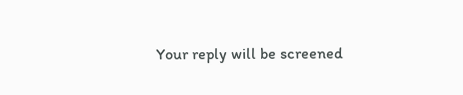Your reply will be screened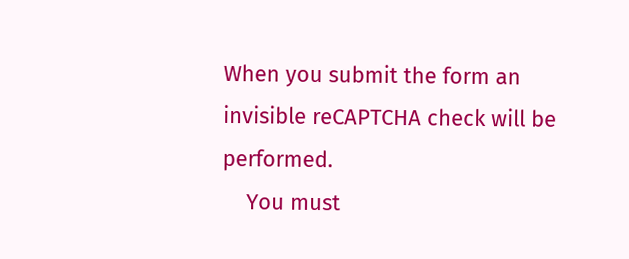When you submit the form an invisible reCAPTCHA check will be performed.
    You must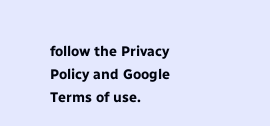follow the Privacy Policy and Google Terms of use.